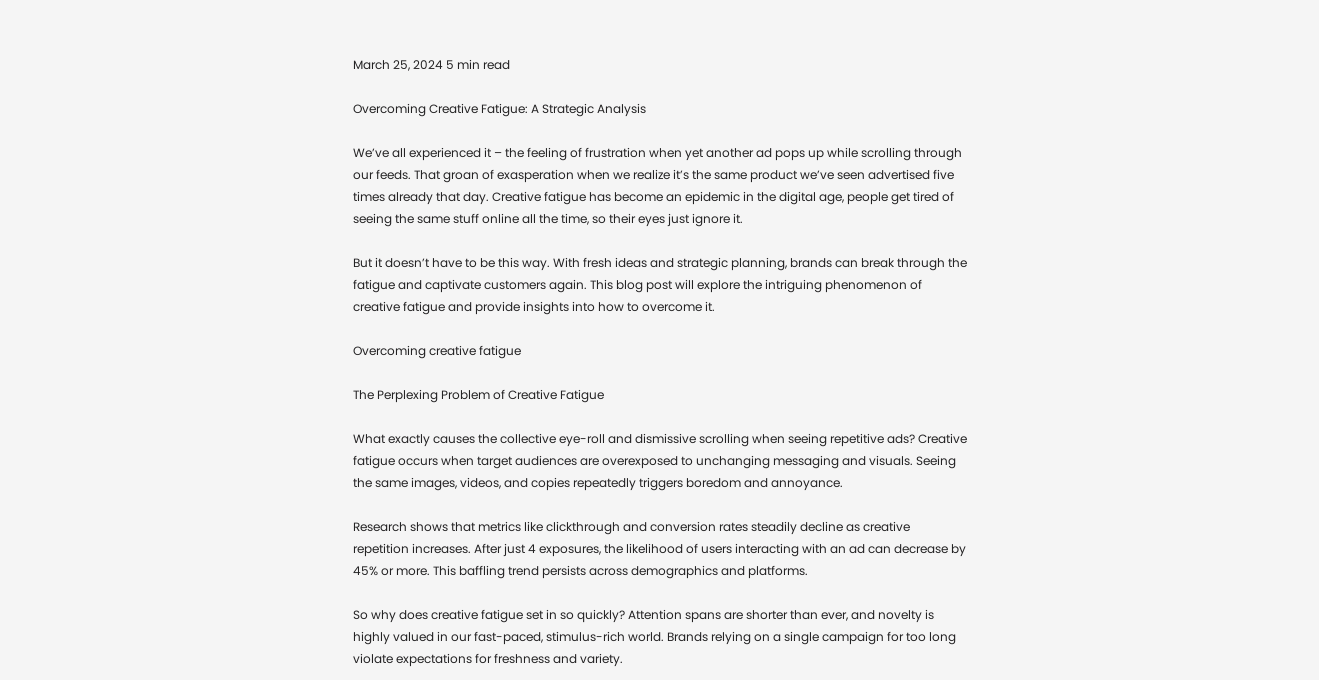March 25, 2024 5 min read

Overcoming Creative Fatigue: A Strategic Analysis

We’ve all experienced it – the feeling of frustration when yet another ad pops up while scrolling through our feeds. That groan of exasperation when we realize it’s the same product we’ve seen advertised five times already that day. Creative fatigue has become an epidemic in the digital age, people get tired of seeing the same stuff online all the time, so their eyes just ignore it.

But it doesn’t have to be this way. With fresh ideas and strategic planning, brands can break through the fatigue and captivate customers again. This blog post will explore the intriguing phenomenon of creative fatigue and provide insights into how to overcome it.

Overcoming creative fatigue

The Perplexing Problem of Creative Fatigue

What exactly causes the collective eye-roll and dismissive scrolling when seeing repetitive ads? Creative fatigue occurs when target audiences are overexposed to unchanging messaging and visuals. Seeing the same images, videos, and copies repeatedly triggers boredom and annoyance.

Research shows that metrics like clickthrough and conversion rates steadily decline as creative repetition increases. After just 4 exposures, the likelihood of users interacting with an ad can decrease by 45% or more. This baffling trend persists across demographics and platforms.

So why does creative fatigue set in so quickly? Attention spans are shorter than ever, and novelty is highly valued in our fast-paced, stimulus-rich world. Brands relying on a single campaign for too long violate expectations for freshness and variety.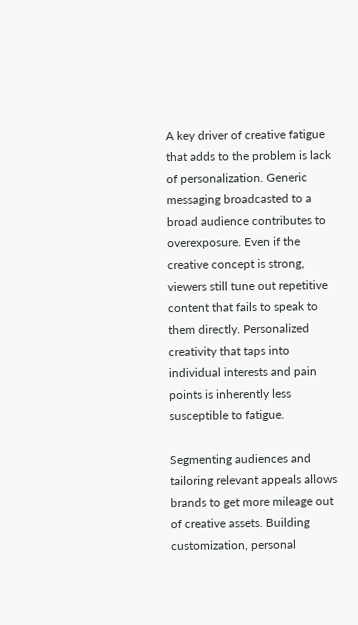A key driver of creative fatigue that adds to the problem is lack of personalization. Generic messaging broadcasted to a broad audience contributes to overexposure. Even if the creative concept is strong, viewers still tune out repetitive content that fails to speak to them directly. Personalized creativity that taps into individual interests and pain points is inherently less susceptible to fatigue.

Segmenting audiences and tailoring relevant appeals allows brands to get more mileage out of creative assets. Building customization, personal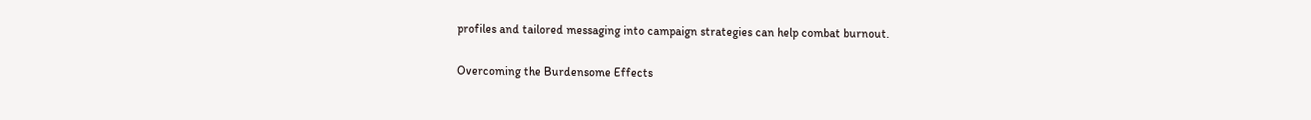profiles and tailored messaging into campaign strategies can help combat burnout.

Overcoming the Burdensome Effects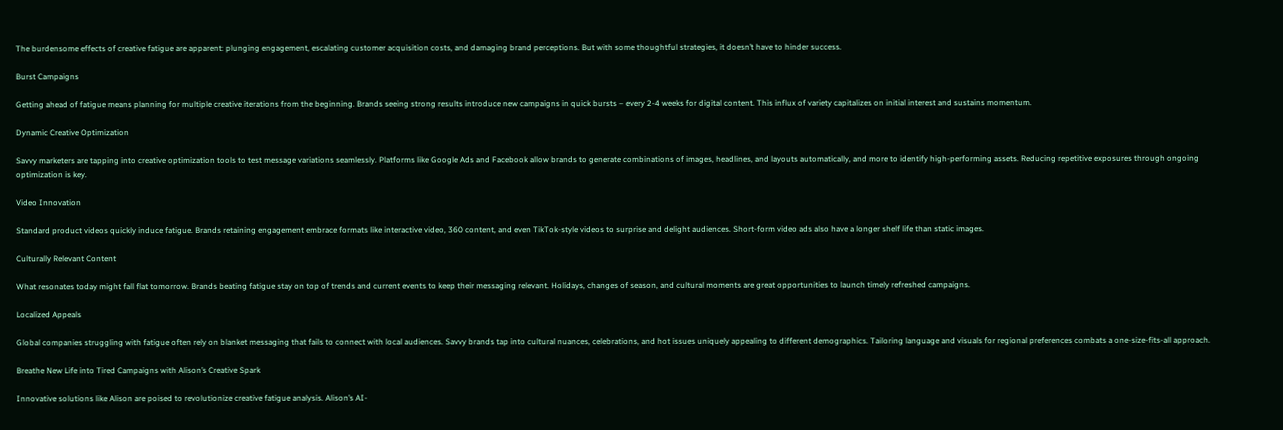The burdensome effects of creative fatigue are apparent: plunging engagement, escalating customer acquisition costs, and damaging brand perceptions. But with some thoughtful strategies, it doesn’t have to hinder success.

Burst Campaigns

Getting ahead of fatigue means planning for multiple creative iterations from the beginning. Brands seeing strong results introduce new campaigns in quick bursts – every 2-4 weeks for digital content. This influx of variety capitalizes on initial interest and sustains momentum.

Dynamic Creative Optimization

Savvy marketers are tapping into creative optimization tools to test message variations seamlessly. Platforms like Google Ads and Facebook allow brands to generate combinations of images, headlines, and layouts automatically, and more to identify high-performing assets. Reducing repetitive exposures through ongoing optimization is key.

Video Innovation

Standard product videos quickly induce fatigue. Brands retaining engagement embrace formats like interactive video, 360 content, and even TikTok-style videos to surprise and delight audiences. Short-form video ads also have a longer shelf life than static images.

Culturally Relevant Content

What resonates today might fall flat tomorrow. Brands beating fatigue stay on top of trends and current events to keep their messaging relevant. Holidays, changes of season, and cultural moments are great opportunities to launch timely refreshed campaigns.

Localized Appeals

Global companies struggling with fatigue often rely on blanket messaging that fails to connect with local audiences. Savvy brands tap into cultural nuances, celebrations, and hot issues uniquely appealing to different demographics. Tailoring language and visuals for regional preferences combats a one-size-fits-all approach.

Breathe New Life into Tired Campaigns with Alison’s Creative Spark

Innovative solutions like Alison are poised to revolutionize creative fatigue analysis. Alison’s AI-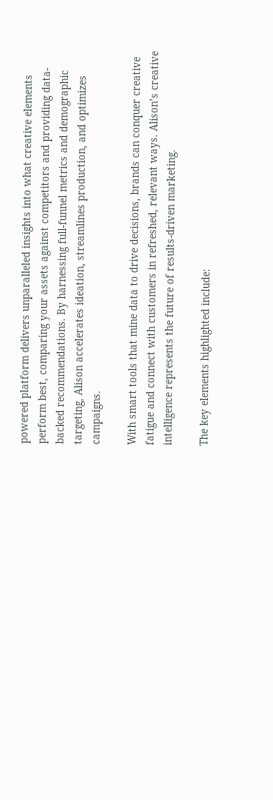powered platform delivers unparalleled insights into what creative elements perform best, comparing your assets against competitors and providing data-backed recommendations. By harnessing full-funnel metrics and demographic targeting, Alison accelerates ideation, streamlines production, and optimizes campaigns.

With smart tools that mine data to drive decisions, brands can conquer creative fatigue and connect with customers in refreshed, relevant ways. Alison’s creative intelligence represents the future of results-driven marketing.

The key elements highlighted include: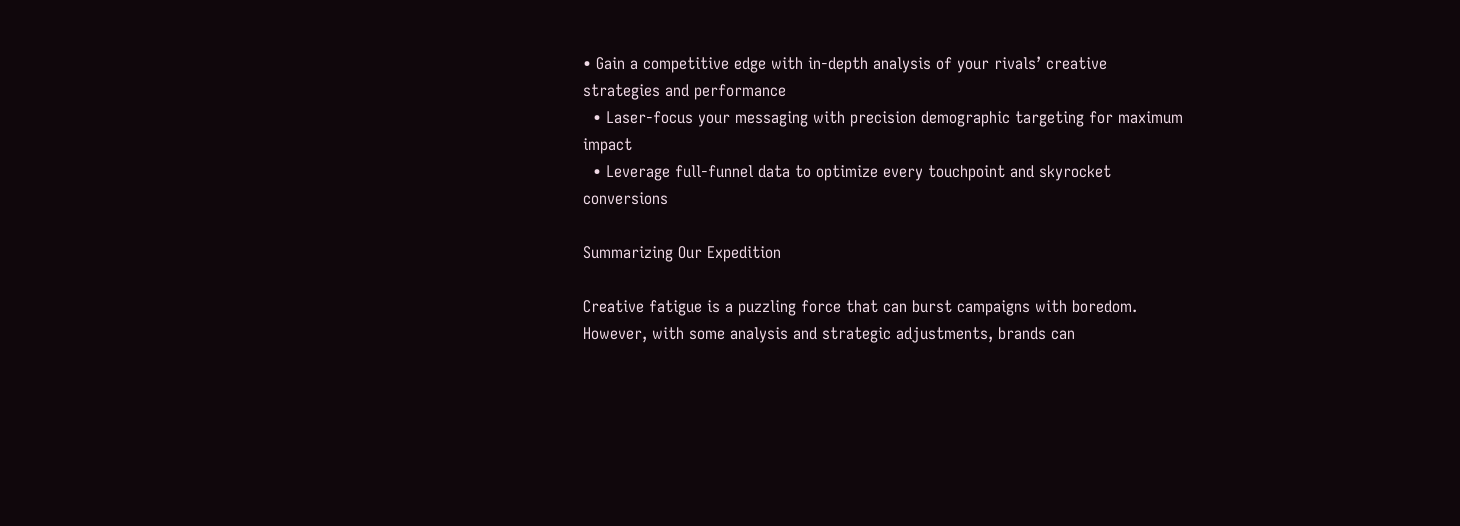• Gain a competitive edge with in-depth analysis of your rivals’ creative strategies and performance
  • Laser-focus your messaging with precision demographic targeting for maximum impact
  • Leverage full-funnel data to optimize every touchpoint and skyrocket conversions

Summarizing Our Expedition

Creative fatigue is a puzzling force that can burst campaigns with boredom. However, with some analysis and strategic adjustments, brands can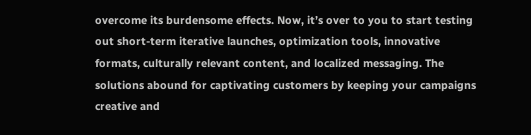overcome its burdensome effects. Now, it’s over to you to start testing out short-term iterative launches, optimization tools, innovative formats, culturally relevant content, and localized messaging. The solutions abound for captivating customers by keeping your campaigns creative and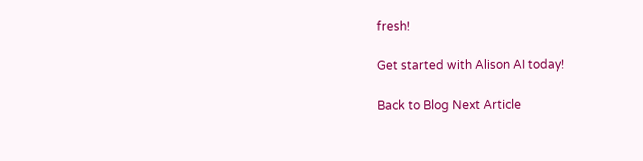fresh!

Get started with Alison AI today!

Back to Blog Next Article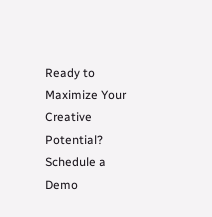Ready to Maximize Your Creative Potential? Schedule a Demo